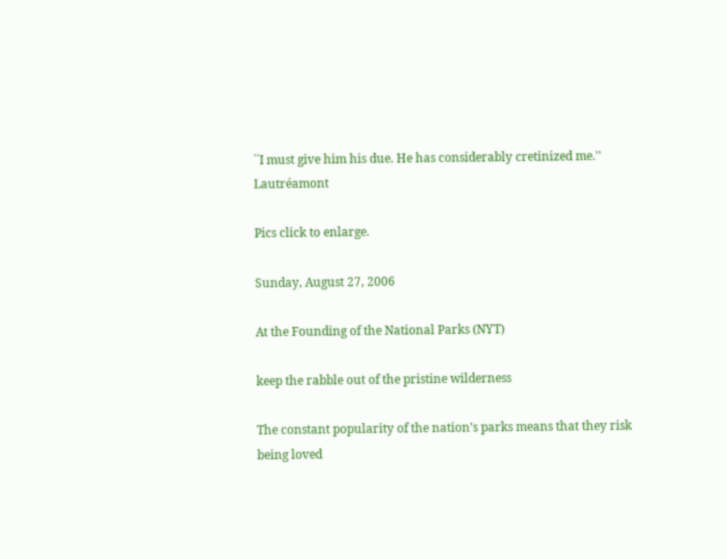``I must give him his due. He has considerably cretinized me.'' Lautréamont

Pics click to enlarge.

Sunday, August 27, 2006

At the Founding of the National Parks (NYT)

keep the rabble out of the pristine wilderness

The constant popularity of the nation’s parks means that they risk being loved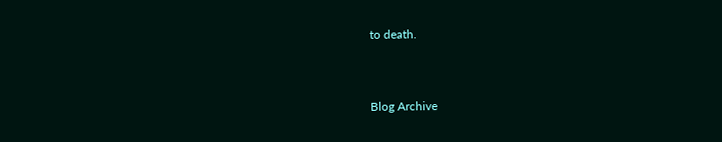to death.


Blog Archive